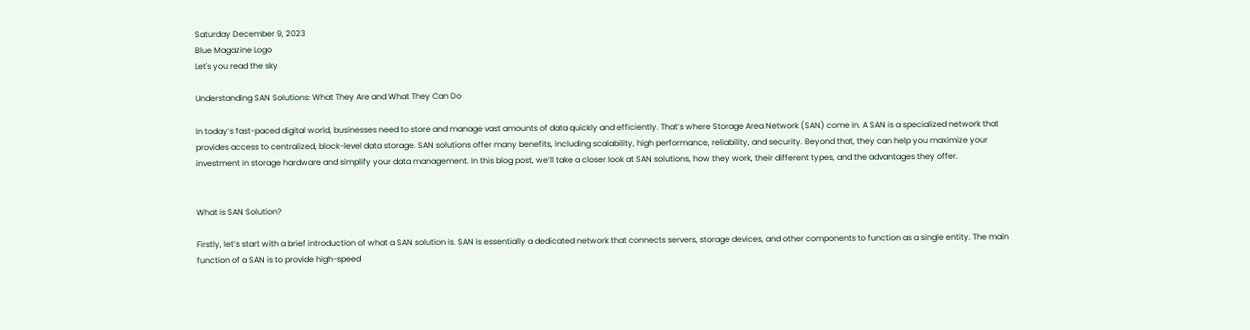Saturday December 9, 2023
Blue Magazine Logo
Let's you read the sky

Understanding SAN Solutions: What They Are and What They Can Do

In today’s fast-paced digital world, businesses need to store and manage vast amounts of data quickly and efficiently. That’s where Storage Area Network (SAN) come in. A SAN is a specialized network that provides access to centralized, block-level data storage. SAN solutions offer many benefits, including scalability, high performance, reliability, and security. Beyond that, they can help you maximize your investment in storage hardware and simplify your data management. In this blog post, we’ll take a closer look at SAN solutions, how they work, their different types, and the advantages they offer.


What is SAN Solution?

Firstly, let’s start with a brief introduction of what a SAN solution is. SAN is essentially a dedicated network that connects servers, storage devices, and other components to function as a single entity. The main function of a SAN is to provide high-speed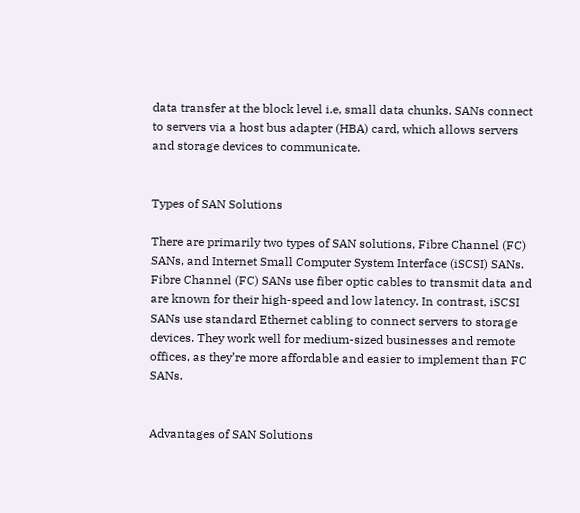data transfer at the block level i.e, small data chunks. SANs connect to servers via a host bus adapter (HBA) card, which allows servers and storage devices to communicate.


Types of SAN Solutions

There are primarily two types of SAN solutions, Fibre Channel (FC) SANs, and Internet Small Computer System Interface (iSCSI) SANs. Fibre Channel (FC) SANs use fiber optic cables to transmit data and are known for their high-speed and low latency. In contrast, iSCSI SANs use standard Ethernet cabling to connect servers to storage devices. They work well for medium-sized businesses and remote offices, as they’re more affordable and easier to implement than FC SANs.


Advantages of SAN Solutions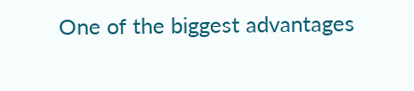One of the biggest advantages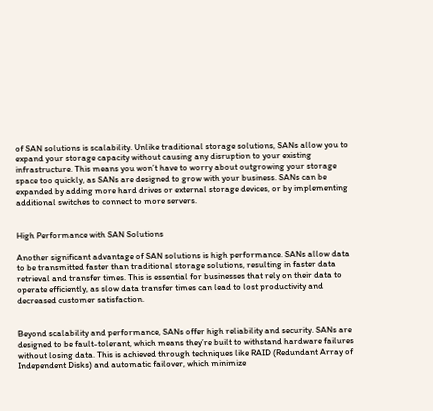of SAN solutions is scalability. Unlike traditional storage solutions, SANs allow you to expand your storage capacity without causing any disruption to your existing infrastructure. This means you won’t have to worry about outgrowing your storage space too quickly, as SANs are designed to grow with your business. SANs can be expanded by adding more hard drives or external storage devices, or by implementing additional switches to connect to more servers.


High Performance with SAN Solutions

Another significant advantage of SAN solutions is high performance. SANs allow data to be transmitted faster than traditional storage solutions, resulting in faster data retrieval and transfer times. This is essential for businesses that rely on their data to operate efficiently, as slow data transfer times can lead to lost productivity and decreased customer satisfaction.


Beyond scalability and performance, SANs offer high reliability and security. SANs are designed to be fault-tolerant, which means they’re built to withstand hardware failures without losing data. This is achieved through techniques like RAID (Redundant Array of Independent Disks) and automatic failover, which minimize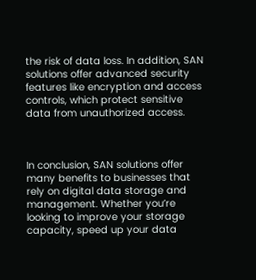the risk of data loss. In addition, SAN solutions offer advanced security features like encryption and access controls, which protect sensitive data from unauthorized access.



In conclusion, SAN solutions offer many benefits to businesses that rely on digital data storage and management. Whether you’re looking to improve your storage capacity, speed up your data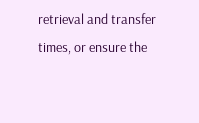retrieval and transfer times, or ensure the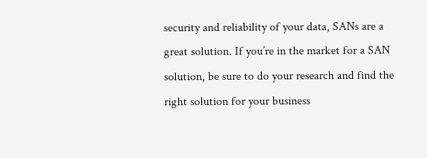security and reliability of your data, SANs are a great solution. If you’re in the market for a SAN solution, be sure to do your research and find the right solution for your business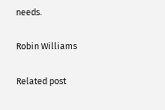needs.

Robin Williams

Related post